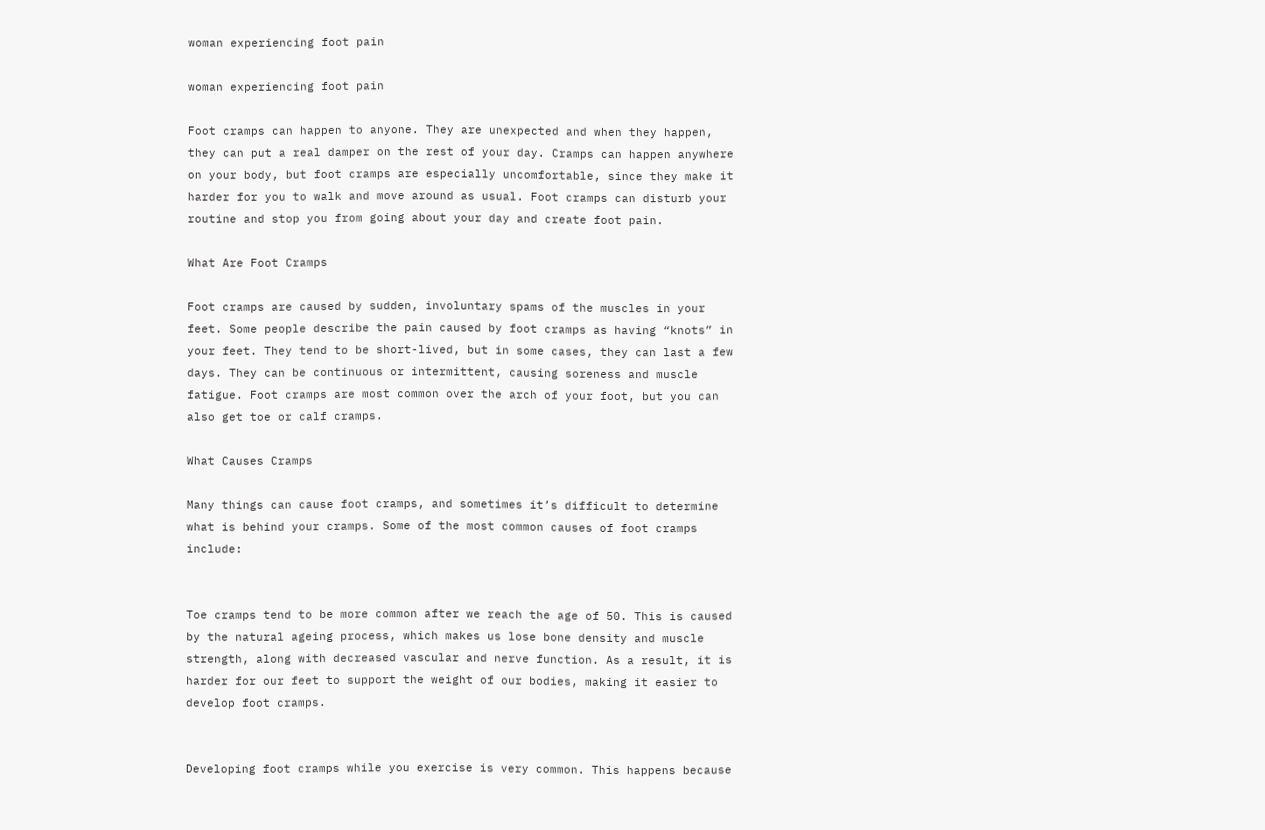woman experiencing foot pain

woman experiencing foot pain

Foot cramps can happen to anyone. They are unexpected and when they happen, they can put a real damper on the rest of your day. Cramps can happen anywhere on your body, but foot cramps are especially uncomfortable, since they make it harder for you to walk and move around as usual. Foot cramps can disturb your routine and stop you from going about your day and create foot pain.

What Are Foot Cramps

Foot cramps are caused by sudden, involuntary spams of the muscles in your feet. Some people describe the pain caused by foot cramps as having “knots” in your feet. They tend to be short-lived, but in some cases, they can last a few days. They can be continuous or intermittent, causing soreness and muscle fatigue. Foot cramps are most common over the arch of your foot, but you can also get toe or calf cramps.

What Causes Cramps

Many things can cause foot cramps, and sometimes it’s difficult to determine what is behind your cramps. Some of the most common causes of foot cramps include:


Toe cramps tend to be more common after we reach the age of 50. This is caused by the natural ageing process, which makes us lose bone density and muscle strength, along with decreased vascular and nerve function. As a result, it is harder for our feet to support the weight of our bodies, making it easier to develop foot cramps.


Developing foot cramps while you exercise is very common. This happens because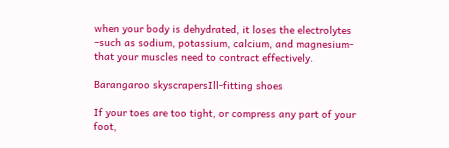when your body is dehydrated, it loses the electrolytes –such as sodium, potassium, calcium, and magnesium- that your muscles need to contract effectively.

Barangaroo skyscrapersIll-fitting shoes

If your toes are too tight, or compress any part of your foot,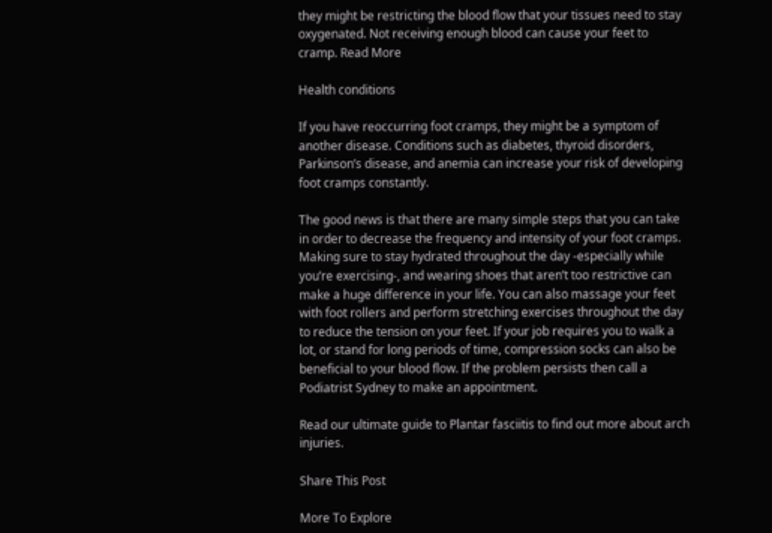they might be restricting the blood flow that your tissues need to stay oxygenated. Not receiving enough blood can cause your feet to cramp. Read More

Health conditions

If you have reoccurring foot cramps, they might be a symptom of another disease. Conditions such as diabetes, thyroid disorders, Parkinson’s disease, and anemia can increase your risk of developing foot cramps constantly.

The good news is that there are many simple steps that you can take in order to decrease the frequency and intensity of your foot cramps. Making sure to stay hydrated throughout the day -especially while you’re exercising-, and wearing shoes that aren’t too restrictive can make a huge difference in your life. You can also massage your feet with foot rollers and perform stretching exercises throughout the day to reduce the tension on your feet. If your job requires you to walk a lot, or stand for long periods of time, compression socks can also be beneficial to your blood flow. If the problem persists then call a Podiatrist Sydney to make an appointment.

Read our ultimate guide to Plantar fasciitis to find out more about arch injuries.

Share This Post

More To Explore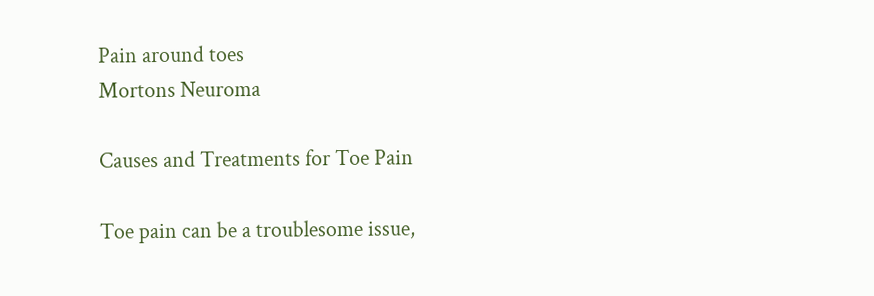Pain around toes
Mortons Neuroma

Causes and Treatments for Toe Pain

Toe pain can be a troublesome issue,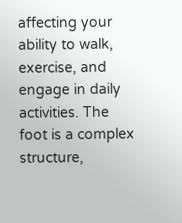affecting your ability to walk, exercise, and engage in daily activities. The foot is a complex structure,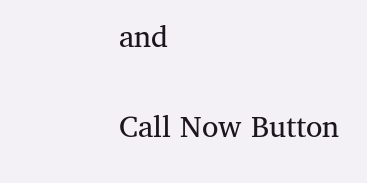and

Call Now Button